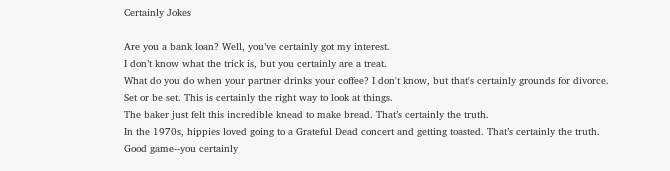Certainly Jokes

Are you a bank loan? Well, you’ve certainly got my interest.
I don’t know what the trick is, but you certainly are a treat.
What do you do when your partner drinks your coffee? I don't know, but that's certainly grounds for divorce.
Set or be set. This is certainly the right way to look at things.
The baker just felt this incredible knead to make bread. That’s certainly the truth.
In the 1970s, hippies loved going to a Grateful Dead concert and getting toasted. That’s certainly the truth.
Good game--you certainly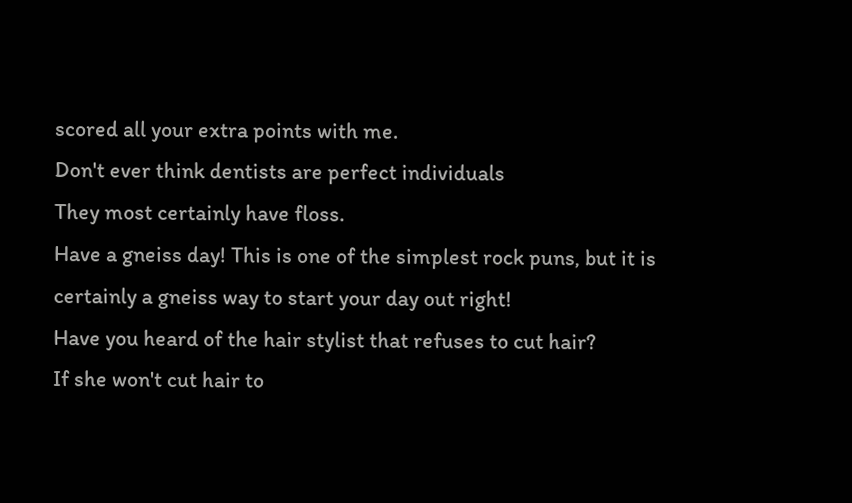scored all your extra points with me.
Don't ever think dentists are perfect individuals
They most certainly have floss.
Have a gneiss day! This is one of the simplest rock puns, but it is certainly a gneiss way to start your day out right!
Have you heard of the hair stylist that refuses to cut hair?
If she won't cut hair to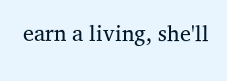earn a living, she'll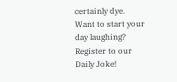certainly dye.
Want to start your day laughing? Register to our Daily Joke!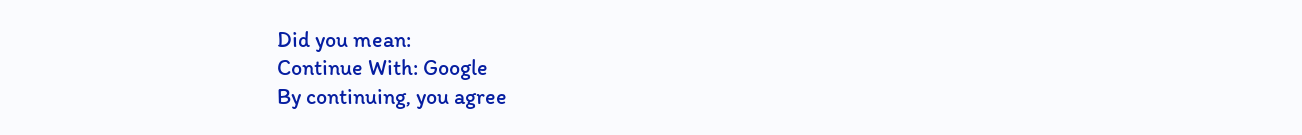Did you mean:
Continue With: Google
By continuing, you agree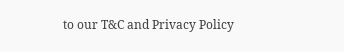to our T&C and Privacy Policy